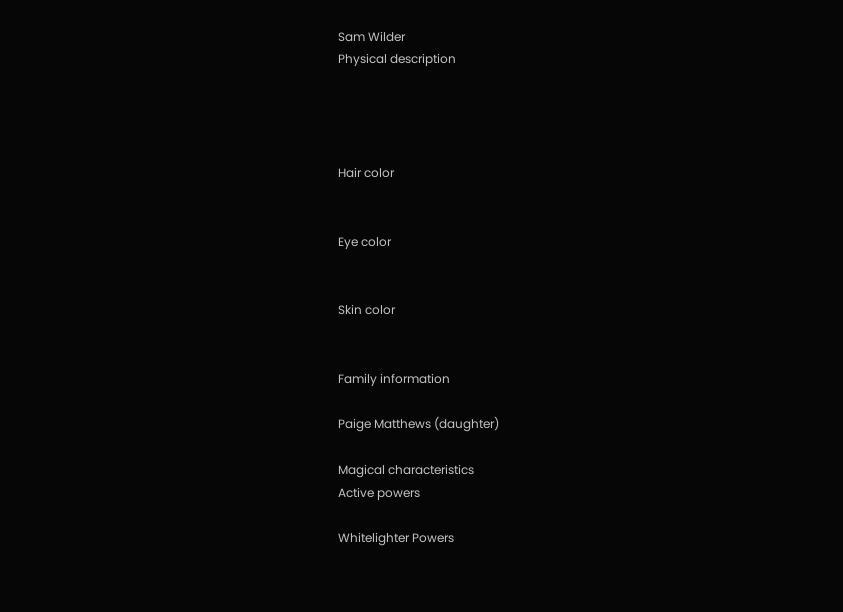Sam Wilder
Physical description




Hair color


Eye color


Skin color


Family information

Paige Matthews (daughter)

Magical characteristics
Active powers

Whitelighter Powers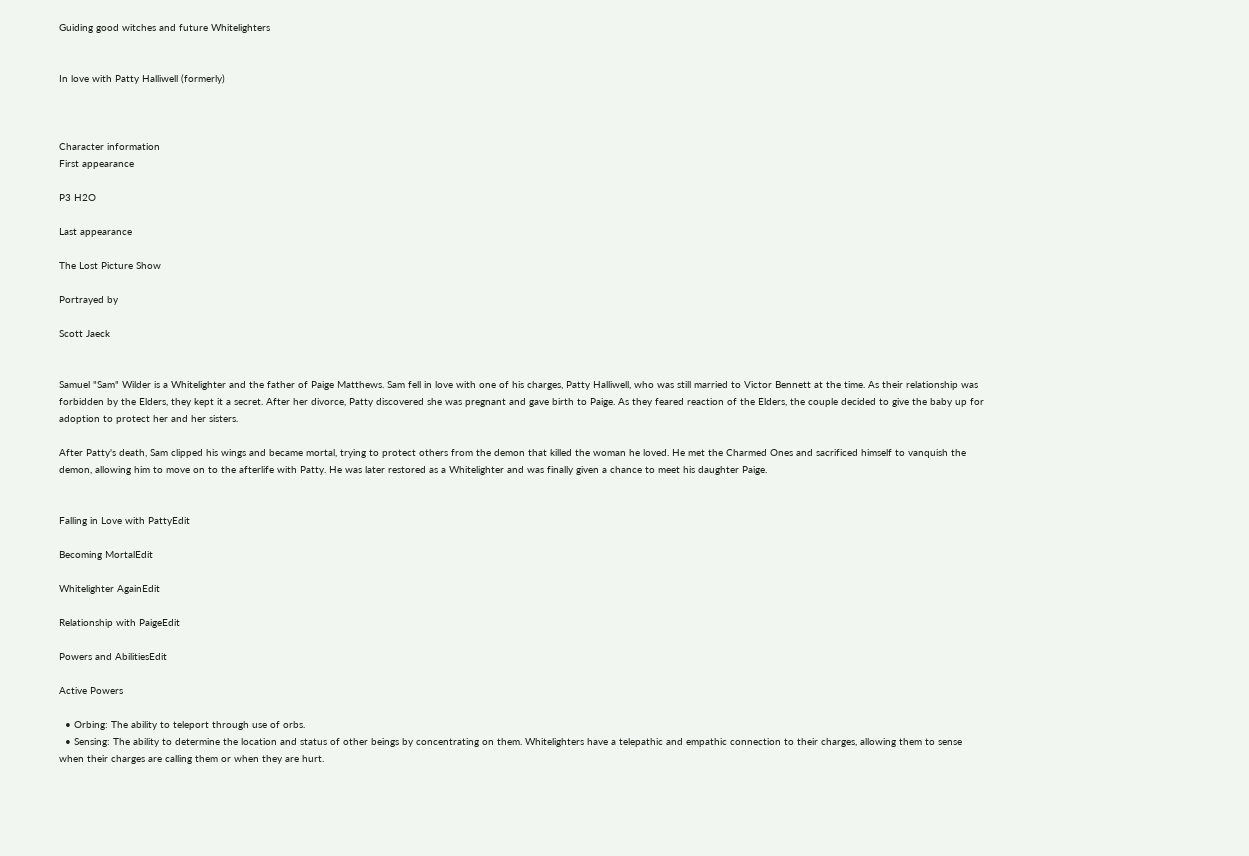Guiding good witches and future Whitelighters


In love with Patty Halliwell (formerly)



Character information
First appearance

P3 H2O

Last appearance

The Lost Picture Show

Portrayed by

Scott Jaeck


Samuel "Sam" Wilder is a Whitelighter and the father of Paige Matthews. Sam fell in love with one of his charges, Patty Halliwell, who was still married to Victor Bennett at the time. As their relationship was forbidden by the Elders, they kept it a secret. After her divorce, Patty discovered she was pregnant and gave birth to Paige. As they feared reaction of the Elders, the couple decided to give the baby up for adoption to protect her and her sisters.

After Patty's death, Sam clipped his wings and became mortal, trying to protect others from the demon that killed the woman he loved. He met the Charmed Ones and sacrificed himself to vanquish the demon, allowing him to move on to the afterlife with Patty. He was later restored as a Whitelighter and was finally given a chance to meet his daughter Paige.


Falling in Love with PattyEdit

Becoming MortalEdit

Whitelighter AgainEdit

Relationship with PaigeEdit

Powers and AbilitiesEdit

Active Powers

  • Orbing: The ability to teleport through use of orbs.
  • Sensing: The ability to determine the location and status of other beings by concentrating on them. Whitelighters have a telepathic and empathic connection to their charges, allowing them to sense when their charges are calling them or when they are hurt.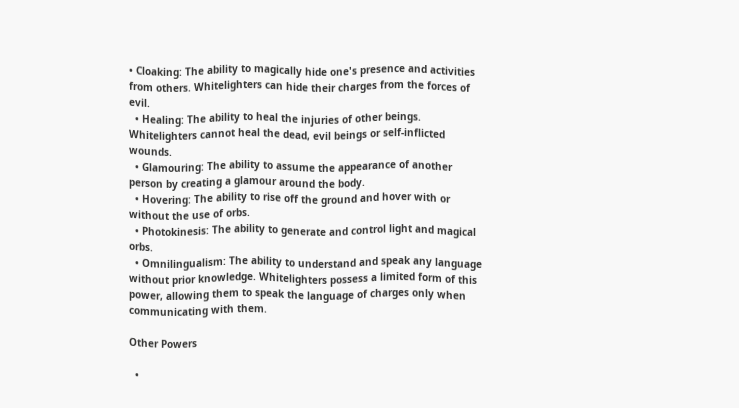• Cloaking: The ability to magically hide one's presence and activities from others. Whitelighters can hide their charges from the forces of evil.
  • Healing: The ability to heal the injuries of other beings. Whitelighters cannot heal the dead, evil beings or self-inflicted wounds.
  • Glamouring: The ability to assume the appearance of another person by creating a glamour around the body.
  • Hovering: The ability to rise off the ground and hover with or without the use of orbs.
  • Photokinesis: The ability to generate and control light and magical orbs.
  • Omnilingualism: The ability to understand and speak any language without prior knowledge. Whitelighters possess a limited form of this power, allowing them to speak the language of charges only when communicating with them.

Other Powers

  •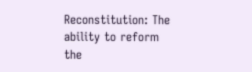Reconstitution: The ability to reform the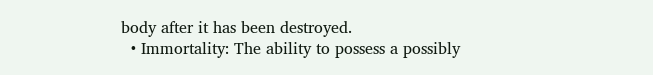body after it has been destroyed.
  • Immortality: The ability to possess a possibly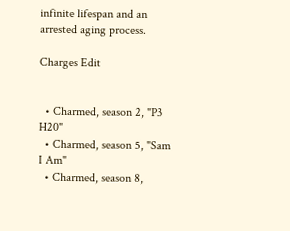infinite lifespan and an arrested aging process.

Charges Edit


  • Charmed, season 2, "P3 H20"
  • Charmed, season 5, "Sam I Am"
  • Charmed, season 8,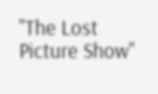"The Lost Picture Show"